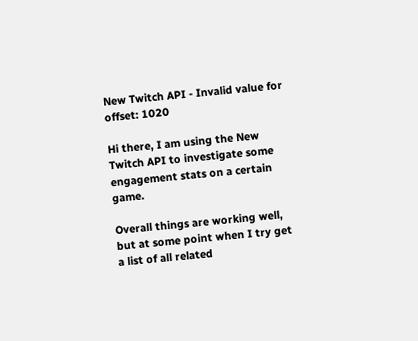New Twitch API - Invalid value for offset: 1020

Hi there, I am using the New Twitch API to investigate some engagement stats on a certain game.

Overall things are working well, but at some point when I try get a list of all related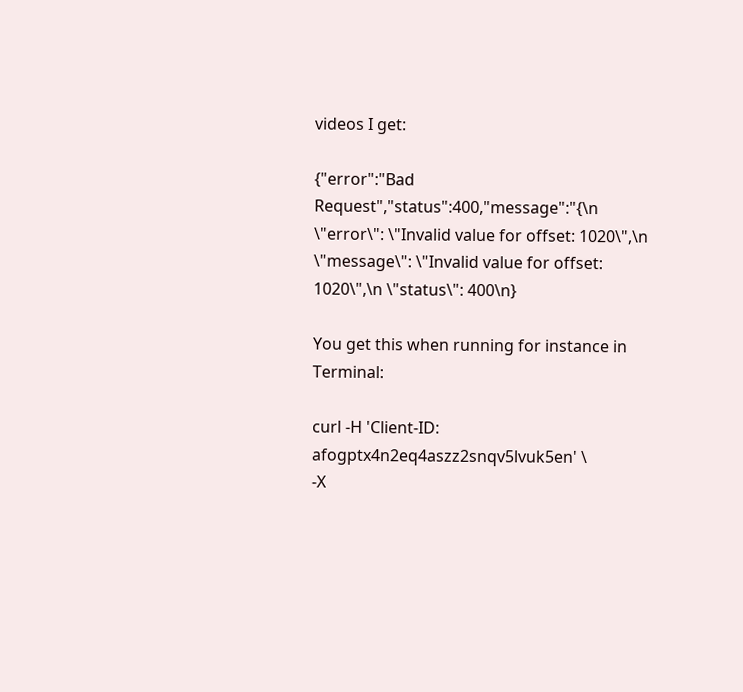videos I get:

{"error":"Bad Request","status":400,"message":"{\n \"error\": \"Invalid value for offset: 1020\",\n \"message\": \"Invalid value for offset: 1020\",\n \"status\": 400\n}

You get this when running for instance in Terminal:

curl -H 'Client-ID: afogptx4n2eq4aszz2snqv5lvuk5en' \
-X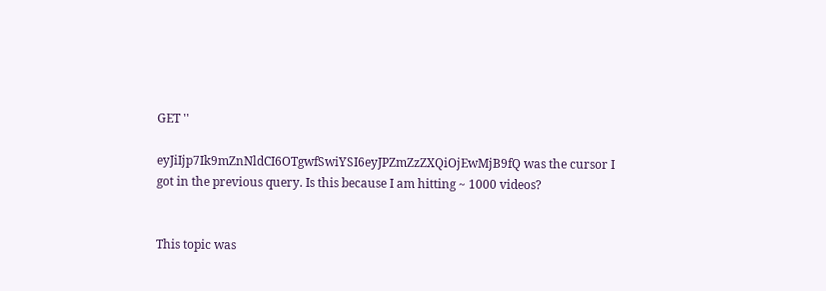GET ''

eyJiIjp7Ik9mZnNldCI6OTgwfSwiYSI6eyJPZmZzZXQiOjEwMjB9fQ was the cursor I got in the previous query. Is this because I am hitting ~ 1000 videos?


This topic was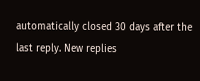automatically closed 30 days after the last reply. New replies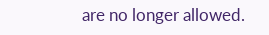are no longer allowed.